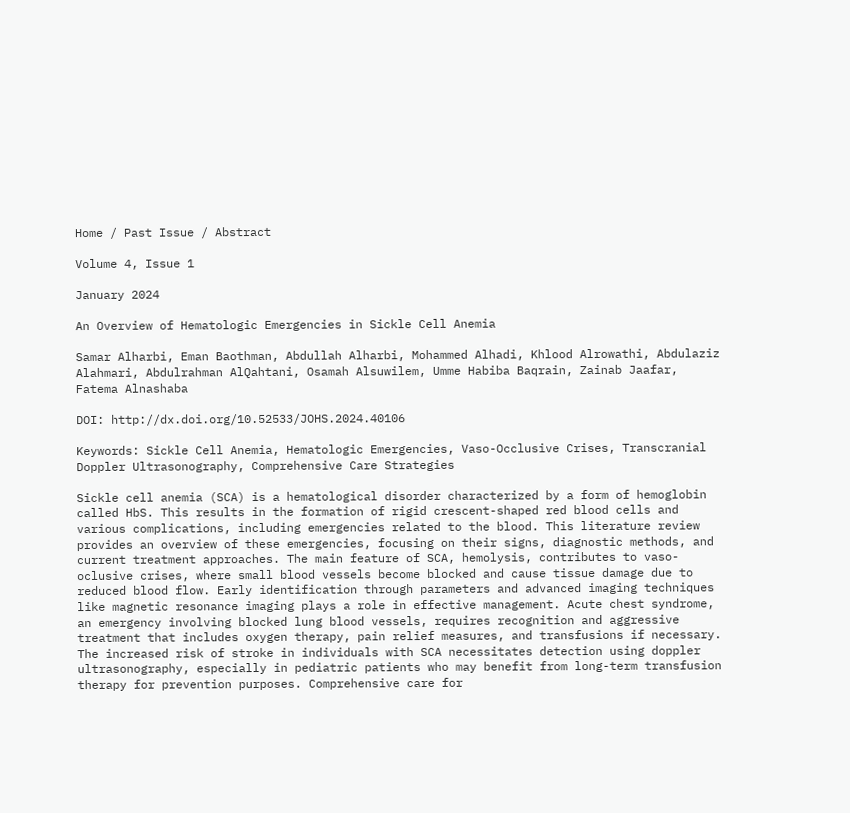Home / Past Issue / Abstract

Volume 4, Issue 1

January 2024

An Overview of Hematologic Emergencies in Sickle Cell Anemia

Samar Alharbi, Eman Baothman, Abdullah Alharbi, Mohammed Alhadi, Khlood Alrowathi, Abdulaziz Alahmari, Abdulrahman AlQahtani, Osamah Alsuwilem, Umme Habiba Baqrain, Zainab Jaafar, Fatema Alnashaba

DOI: http://dx.doi.org/10.52533/JOHS.2024.40106

Keywords: Sickle Cell Anemia, Hematologic Emergencies, Vaso-Occlusive Crises, Transcranial Doppler Ultrasonography, Comprehensive Care Strategies

Sickle cell anemia (SCA) is a hematological disorder characterized by a form of hemoglobin called HbS. This results in the formation of rigid crescent-shaped red blood cells and various complications, including emergencies related to the blood. This literature review provides an overview of these emergencies, focusing on their signs, diagnostic methods, and current treatment approaches. The main feature of SCA, hemolysis, contributes to vaso-oclusive crises, where small blood vessels become blocked and cause tissue damage due to reduced blood flow. Early identification through parameters and advanced imaging techniques like magnetic resonance imaging plays a role in effective management. Acute chest syndrome, an emergency involving blocked lung blood vessels, requires recognition and aggressive treatment that includes oxygen therapy, pain relief measures, and transfusions if necessary. The increased risk of stroke in individuals with SCA necessitates detection using doppler ultrasonography, especially in pediatric patients who may benefit from long-term transfusion therapy for prevention purposes. Comprehensive care for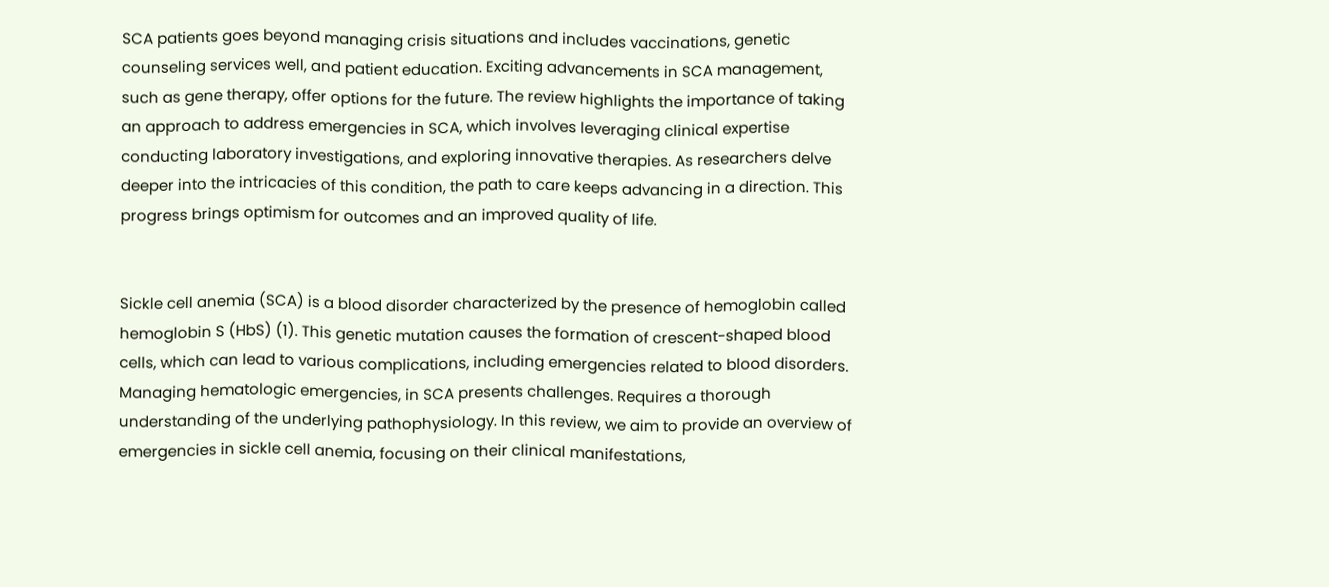SCA patients goes beyond managing crisis situations and includes vaccinations, genetic counseling services well, and patient education. Exciting advancements in SCA management, such as gene therapy, offer options for the future. The review highlights the importance of taking an approach to address emergencies in SCA, which involves leveraging clinical expertise conducting laboratory investigations, and exploring innovative therapies. As researchers delve deeper into the intricacies of this condition, the path to care keeps advancing in a direction. This progress brings optimism for outcomes and an improved quality of life.


Sickle cell anemia (SCA) is a blood disorder characterized by the presence of hemoglobin called hemoglobin S (HbS) (1). This genetic mutation causes the formation of crescent-shaped blood cells, which can lead to various complications, including emergencies related to blood disorders. Managing hematologic emergencies, in SCA presents challenges. Requires a thorough understanding of the underlying pathophysiology. In this review, we aim to provide an overview of emergencies in sickle cell anemia, focusing on their clinical manifestations,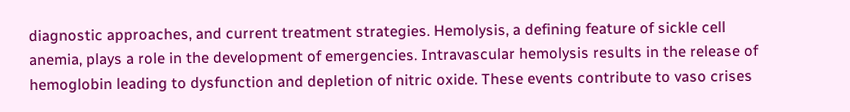diagnostic approaches, and current treatment strategies. Hemolysis, a defining feature of sickle cell anemia, plays a role in the development of emergencies. Intravascular hemolysis results in the release of hemoglobin leading to dysfunction and depletion of nitric oxide. These events contribute to vaso crises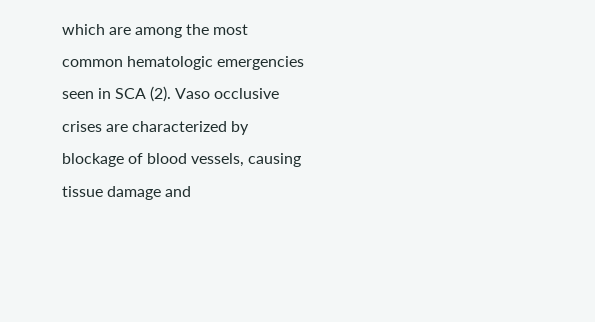which are among the most common hematologic emergencies seen in SCA (2). Vaso occlusive crises are characterized by blockage of blood vessels, causing tissue damage and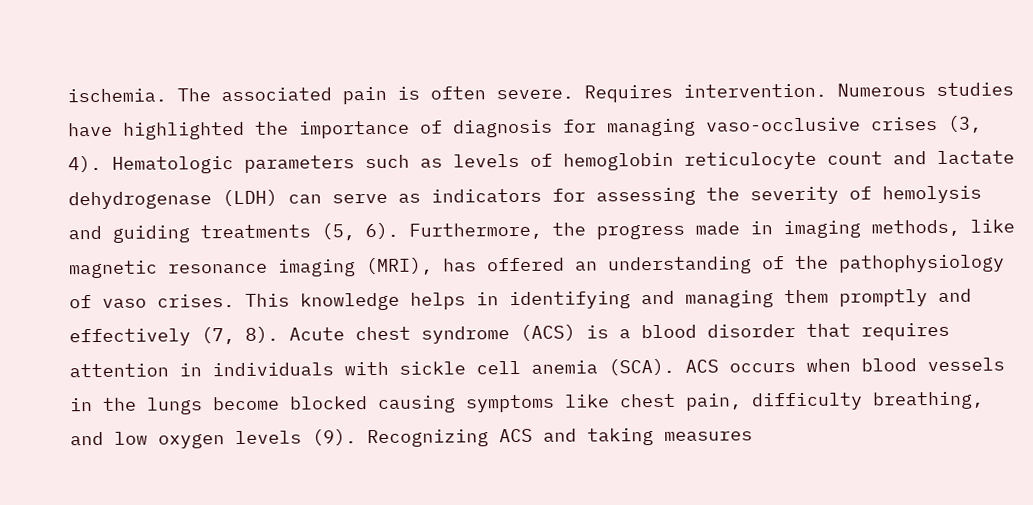ischemia. The associated pain is often severe. Requires intervention. Numerous studies have highlighted the importance of diagnosis for managing vaso-occlusive crises (3, 4). Hematologic parameters such as levels of hemoglobin reticulocyte count and lactate dehydrogenase (LDH) can serve as indicators for assessing the severity of hemolysis and guiding treatments (5, 6). Furthermore, the progress made in imaging methods, like magnetic resonance imaging (MRI), has offered an understanding of the pathophysiology of vaso crises. This knowledge helps in identifying and managing them promptly and effectively (7, 8). Acute chest syndrome (ACS) is a blood disorder that requires attention in individuals with sickle cell anemia (SCA). ACS occurs when blood vessels in the lungs become blocked causing symptoms like chest pain, difficulty breathing, and low oxygen levels (9). Recognizing ACS and taking measures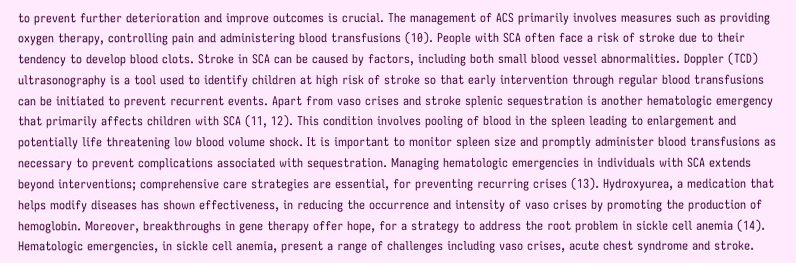to prevent further deterioration and improve outcomes is crucial. The management of ACS primarily involves measures such as providing oxygen therapy, controlling pain and administering blood transfusions (10). People with SCA often face a risk of stroke due to their tendency to develop blood clots. Stroke in SCA can be caused by factors, including both small blood vessel abnormalities. Doppler (TCD) ultrasonography is a tool used to identify children at high risk of stroke so that early intervention through regular blood transfusions can be initiated to prevent recurrent events. Apart from vaso crises and stroke splenic sequestration is another hematologic emergency that primarily affects children with SCA (11, 12). This condition involves pooling of blood in the spleen leading to enlargement and potentially life threatening low blood volume shock. It is important to monitor spleen size and promptly administer blood transfusions as necessary to prevent complications associated with sequestration. Managing hematologic emergencies in individuals with SCA extends beyond interventions; comprehensive care strategies are essential, for preventing recurring crises (13). Hydroxyurea, a medication that helps modify diseases has shown effectiveness, in reducing the occurrence and intensity of vaso crises by promoting the production of hemoglobin. Moreover, breakthroughs in gene therapy offer hope, for a strategy to address the root problem in sickle cell anemia (14). Hematologic emergencies, in sickle cell anemia, present a range of challenges including vaso crises, acute chest syndrome and stroke.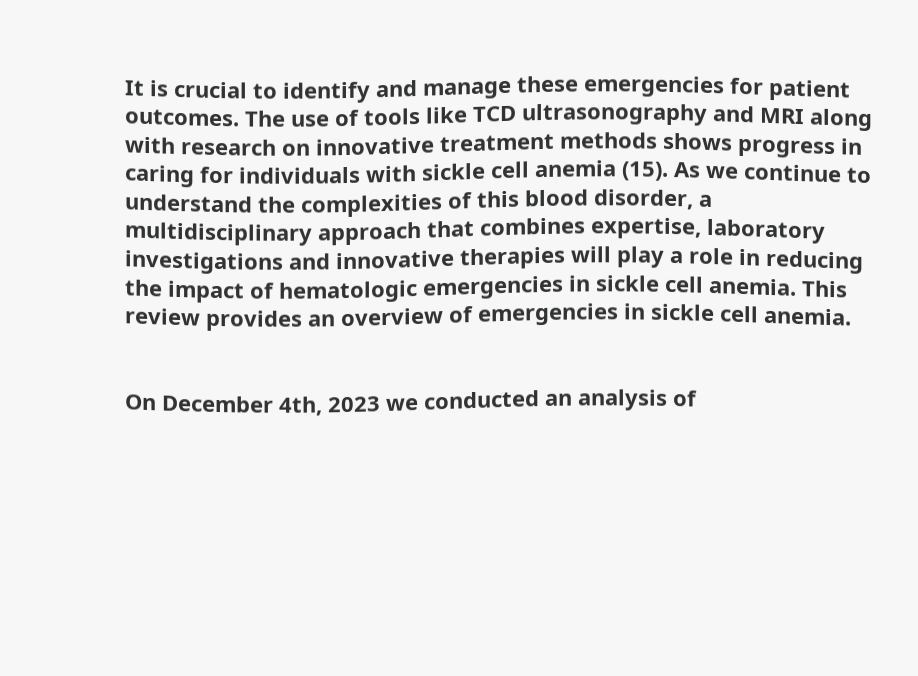It is crucial to identify and manage these emergencies for patient outcomes. The use of tools like TCD ultrasonography and MRI along with research on innovative treatment methods shows progress in caring for individuals with sickle cell anemia (15). As we continue to understand the complexities of this blood disorder, a multidisciplinary approach that combines expertise, laboratory investigations and innovative therapies will play a role in reducing the impact of hematologic emergencies in sickle cell anemia. This review provides an overview of emergencies in sickle cell anemia.


On December 4th, 2023 we conducted an analysis of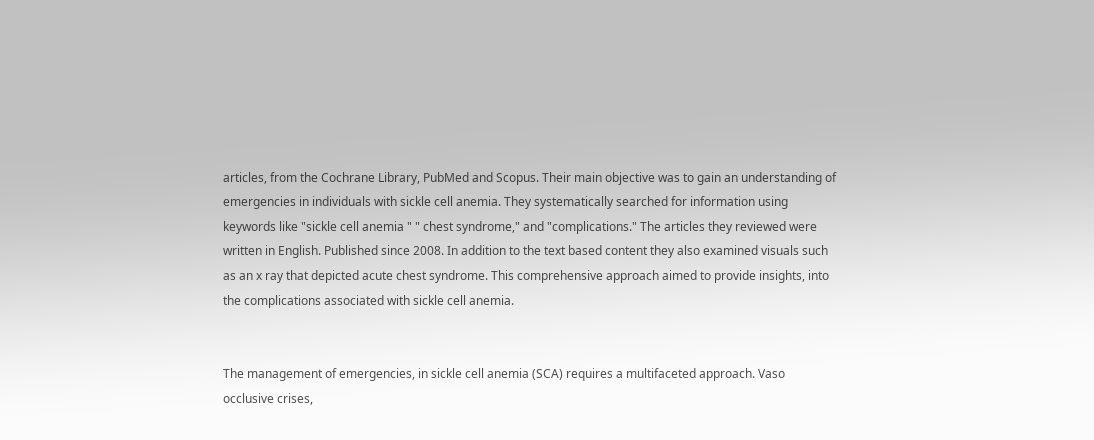articles, from the Cochrane Library, PubMed and Scopus. Their main objective was to gain an understanding of emergencies in individuals with sickle cell anemia. They systematically searched for information using keywords like "sickle cell anemia " " chest syndrome," and "complications." The articles they reviewed were written in English. Published since 2008. In addition to the text based content they also examined visuals such as an x ray that depicted acute chest syndrome. This comprehensive approach aimed to provide insights, into the complications associated with sickle cell anemia.


The management of emergencies, in sickle cell anemia (SCA) requires a multifaceted approach. Vaso occlusive crises,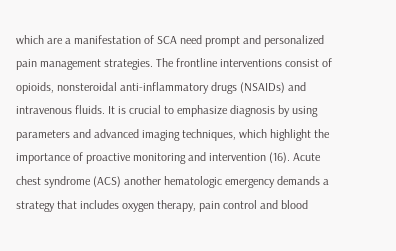which are a manifestation of SCA need prompt and personalized pain management strategies. The frontline interventions consist of opioids, nonsteroidal anti-inflammatory drugs (NSAIDs) and intravenous fluids. It is crucial to emphasize diagnosis by using parameters and advanced imaging techniques, which highlight the importance of proactive monitoring and intervention (16). Acute chest syndrome (ACS) another hematologic emergency demands a strategy that includes oxygen therapy, pain control and blood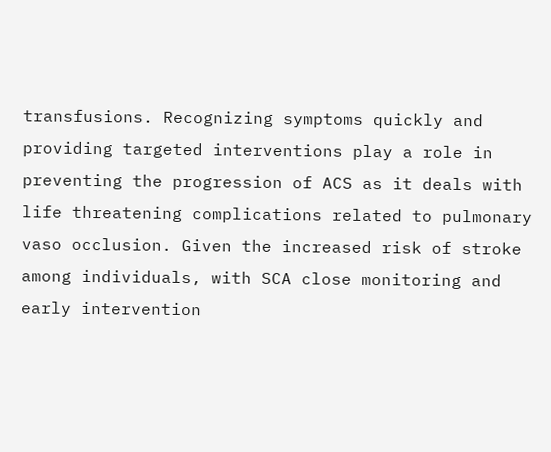transfusions. Recognizing symptoms quickly and providing targeted interventions play a role in preventing the progression of ACS as it deals with life threatening complications related to pulmonary vaso occlusion. Given the increased risk of stroke among individuals, with SCA close monitoring and early intervention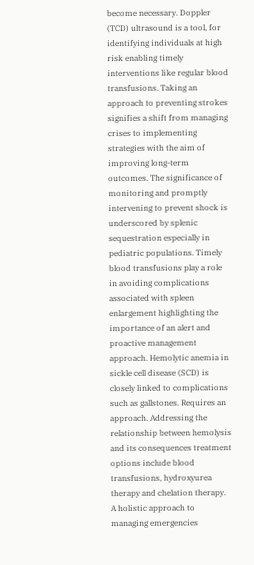become necessary. Doppler (TCD) ultrasound is a tool, for identifying individuals at high risk enabling timely interventions like regular blood transfusions. Taking an approach to preventing strokes signifies a shift from managing crises to implementing strategies with the aim of improving long-term outcomes. The significance of monitoring and promptly intervening to prevent shock is underscored by splenic sequestration especially in pediatric populations. Timely blood transfusions play a role in avoiding complications associated with spleen enlargement highlighting the importance of an alert and proactive management approach. Hemolytic anemia in sickle cell disease (SCD) is closely linked to complications such as gallstones. Requires an approach. Addressing the relationship between hemolysis and its consequences treatment options include blood transfusions, hydroxyurea therapy and chelation therapy. A holistic approach to managing emergencies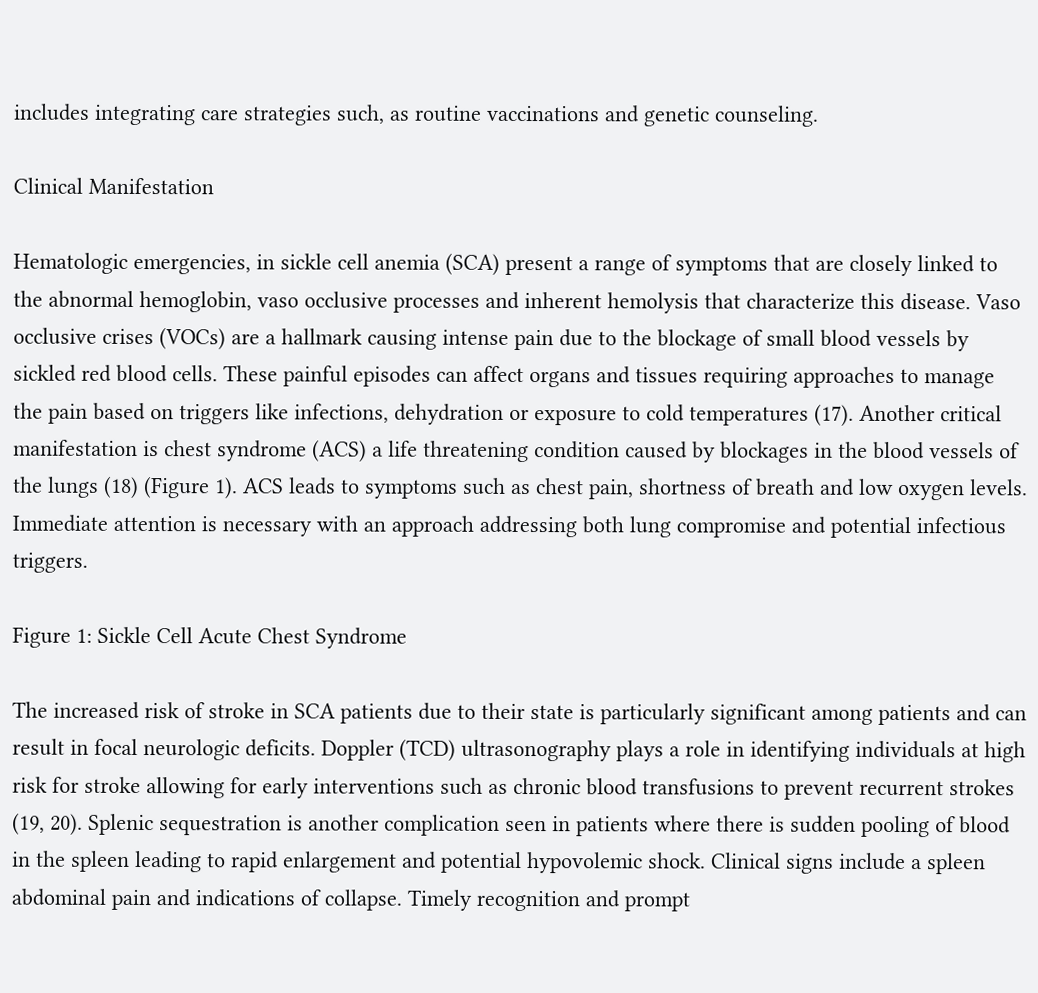includes integrating care strategies such, as routine vaccinations and genetic counseling.

Clinical Manifestation

Hematologic emergencies, in sickle cell anemia (SCA) present a range of symptoms that are closely linked to the abnormal hemoglobin, vaso occlusive processes and inherent hemolysis that characterize this disease. Vaso occlusive crises (VOCs) are a hallmark causing intense pain due to the blockage of small blood vessels by sickled red blood cells. These painful episodes can affect organs and tissues requiring approaches to manage the pain based on triggers like infections, dehydration or exposure to cold temperatures (17). Another critical manifestation is chest syndrome (ACS) a life threatening condition caused by blockages in the blood vessels of the lungs (18) (Figure 1). ACS leads to symptoms such as chest pain, shortness of breath and low oxygen levels. Immediate attention is necessary with an approach addressing both lung compromise and potential infectious triggers.

Figure 1: Sickle Cell Acute Chest Syndrome

The increased risk of stroke in SCA patients due to their state is particularly significant among patients and can result in focal neurologic deficits. Doppler (TCD) ultrasonography plays a role in identifying individuals at high risk for stroke allowing for early interventions such as chronic blood transfusions to prevent recurrent strokes (19, 20). Splenic sequestration is another complication seen in patients where there is sudden pooling of blood in the spleen leading to rapid enlargement and potential hypovolemic shock. Clinical signs include a spleen abdominal pain and indications of collapse. Timely recognition and prompt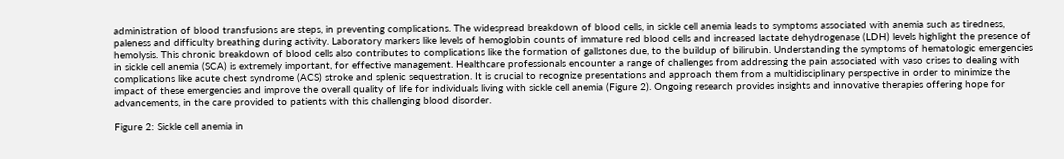administration of blood transfusions are steps, in preventing complications. The widespread breakdown of blood cells, in sickle cell anemia leads to symptoms associated with anemia such as tiredness, paleness and difficulty breathing during activity. Laboratory markers like levels of hemoglobin counts of immature red blood cells and increased lactate dehydrogenase (LDH) levels highlight the presence of hemolysis. This chronic breakdown of blood cells also contributes to complications like the formation of gallstones due, to the buildup of bilirubin. Understanding the symptoms of hematologic emergencies in sickle cell anemia (SCA) is extremely important, for effective management. Healthcare professionals encounter a range of challenges from addressing the pain associated with vaso crises to dealing with complications like acute chest syndrome (ACS) stroke and splenic sequestration. It is crucial to recognize presentations and approach them from a multidisciplinary perspective in order to minimize the impact of these emergencies and improve the overall quality of life for individuals living with sickle cell anemia (Figure 2). Ongoing research provides insights and innovative therapies offering hope for advancements, in the care provided to patients with this challenging blood disorder.

Figure 2: Sickle cell anemia in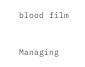blood film


Managing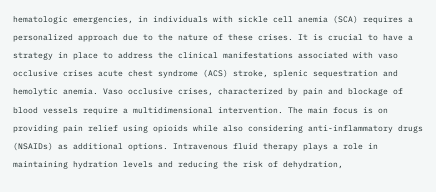hematologic emergencies, in individuals with sickle cell anemia (SCA) requires a personalized approach due to the nature of these crises. It is crucial to have a strategy in place to address the clinical manifestations associated with vaso occlusive crises acute chest syndrome (ACS) stroke, splenic sequestration and hemolytic anemia. Vaso occlusive crises, characterized by pain and blockage of blood vessels require a multidimensional intervention. The main focus is on providing pain relief using opioids while also considering anti-inflammatory drugs (NSAIDs) as additional options. Intravenous fluid therapy plays a role in maintaining hydration levels and reducing the risk of dehydration,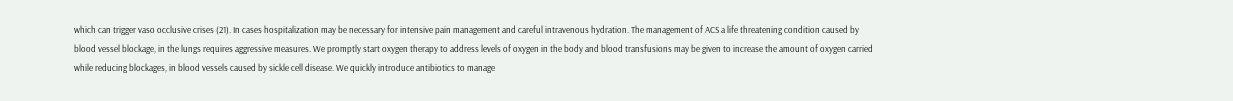which can trigger vaso occlusive crises (21). In cases hospitalization may be necessary for intensive pain management and careful intravenous hydration. The management of ACS a life threatening condition caused by blood vessel blockage, in the lungs requires aggressive measures. We promptly start oxygen therapy to address levels of oxygen in the body and blood transfusions may be given to increase the amount of oxygen carried while reducing blockages, in blood vessels caused by sickle cell disease. We quickly introduce antibiotics to manage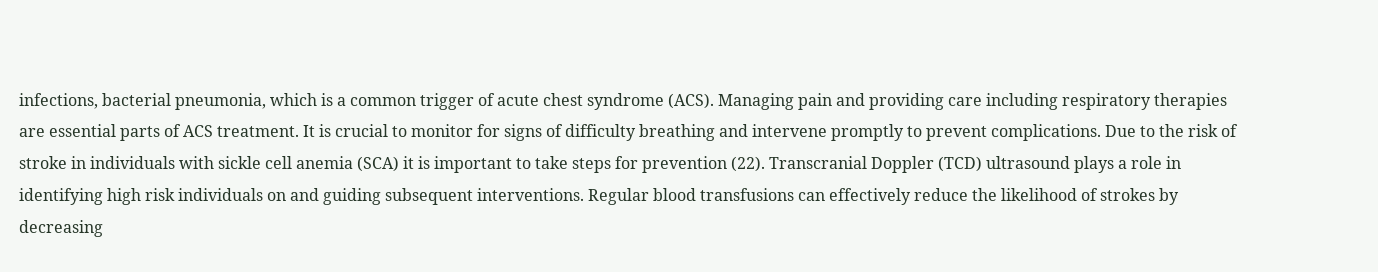infections, bacterial pneumonia, which is a common trigger of acute chest syndrome (ACS). Managing pain and providing care including respiratory therapies are essential parts of ACS treatment. It is crucial to monitor for signs of difficulty breathing and intervene promptly to prevent complications. Due to the risk of stroke in individuals with sickle cell anemia (SCA) it is important to take steps for prevention (22). Transcranial Doppler (TCD) ultrasound plays a role in identifying high risk individuals on and guiding subsequent interventions. Regular blood transfusions can effectively reduce the likelihood of strokes by decreasing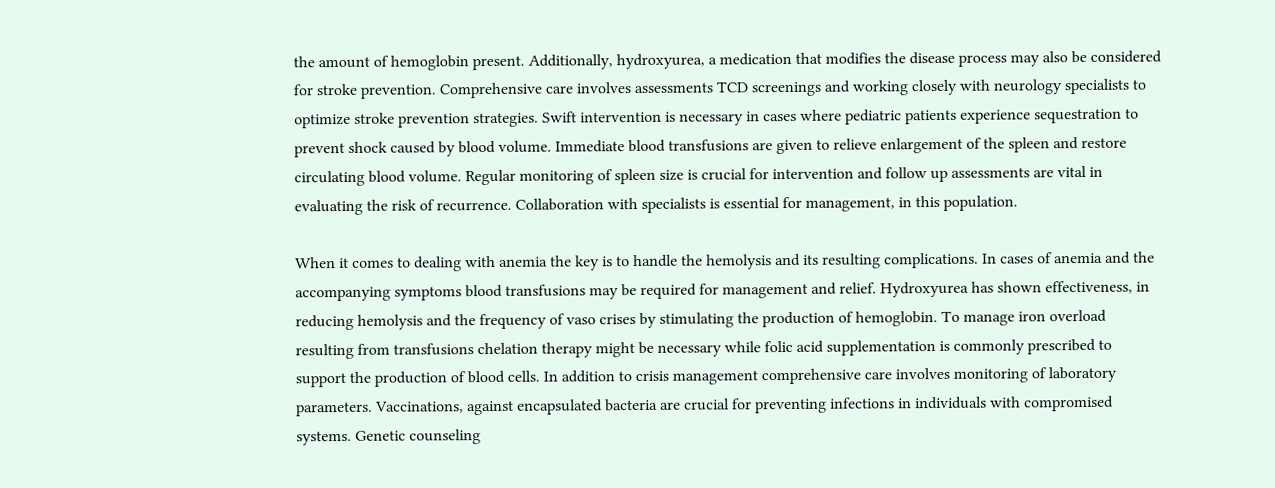the amount of hemoglobin present. Additionally, hydroxyurea, a medication that modifies the disease process may also be considered for stroke prevention. Comprehensive care involves assessments TCD screenings and working closely with neurology specialists to optimize stroke prevention strategies. Swift intervention is necessary in cases where pediatric patients experience sequestration to prevent shock caused by blood volume. Immediate blood transfusions are given to relieve enlargement of the spleen and restore circulating blood volume. Regular monitoring of spleen size is crucial for intervention and follow up assessments are vital in evaluating the risk of recurrence. Collaboration with specialists is essential for management, in this population.

When it comes to dealing with anemia the key is to handle the hemolysis and its resulting complications. In cases of anemia and the accompanying symptoms blood transfusions may be required for management and relief. Hydroxyurea has shown effectiveness, in reducing hemolysis and the frequency of vaso crises by stimulating the production of hemoglobin. To manage iron overload resulting from transfusions chelation therapy might be necessary while folic acid supplementation is commonly prescribed to support the production of blood cells. In addition to crisis management comprehensive care involves monitoring of laboratory parameters. Vaccinations, against encapsulated bacteria are crucial for preventing infections in individuals with compromised systems. Genetic counseling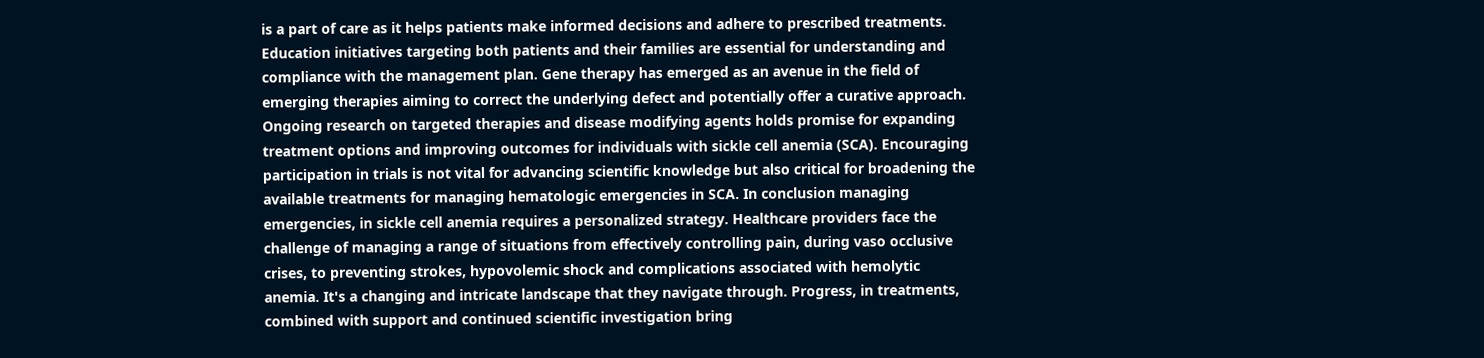is a part of care as it helps patients make informed decisions and adhere to prescribed treatments. Education initiatives targeting both patients and their families are essential for understanding and compliance with the management plan. Gene therapy has emerged as an avenue in the field of emerging therapies aiming to correct the underlying defect and potentially offer a curative approach. Ongoing research on targeted therapies and disease modifying agents holds promise for expanding treatment options and improving outcomes for individuals with sickle cell anemia (SCA). Encouraging participation in trials is not vital for advancing scientific knowledge but also critical for broadening the available treatments for managing hematologic emergencies in SCA. In conclusion managing emergencies, in sickle cell anemia requires a personalized strategy. Healthcare providers face the challenge of managing a range of situations from effectively controlling pain, during vaso occlusive crises, to preventing strokes, hypovolemic shock and complications associated with hemolytic anemia. It's a changing and intricate landscape that they navigate through. Progress, in treatments, combined with support and continued scientific investigation bring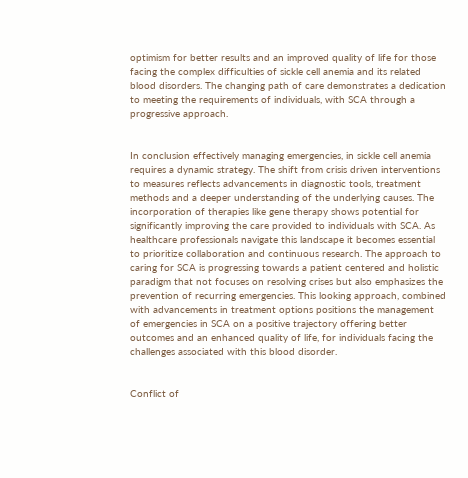optimism for better results and an improved quality of life for those facing the complex difficulties of sickle cell anemia and its related blood disorders. The changing path of care demonstrates a dedication to meeting the requirements of individuals, with SCA through a progressive approach.


In conclusion effectively managing emergencies, in sickle cell anemia requires a dynamic strategy. The shift from crisis driven interventions to measures reflects advancements in diagnostic tools, treatment methods and a deeper understanding of the underlying causes. The incorporation of therapies like gene therapy shows potential for significantly improving the care provided to individuals with SCA. As healthcare professionals navigate this landscape it becomes essential to prioritize collaboration and continuous research. The approach to caring for SCA is progressing towards a patient centered and holistic paradigm that not focuses on resolving crises but also emphasizes the prevention of recurring emergencies. This looking approach, combined with advancements in treatment options positions the management of emergencies in SCA on a positive trajectory offering better outcomes and an enhanced quality of life, for individuals facing the challenges associated with this blood disorder.


Conflict of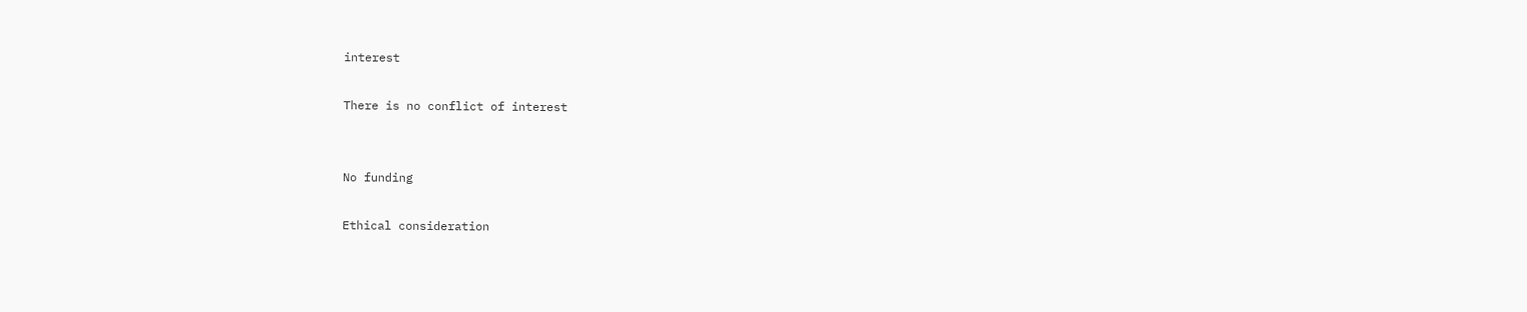interest

There is no conflict of interest


No funding

Ethical consideration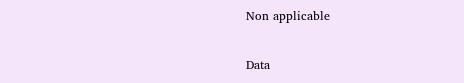Non applicable

Data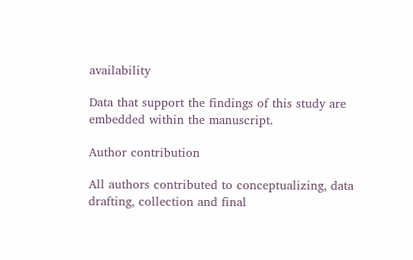availability

Data that support the findings of this study are embedded within the manuscript.

Author contribution

All authors contributed to conceptualizing, data drafting, collection and final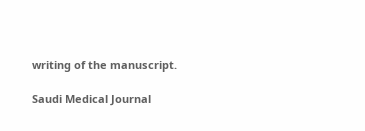writing of the manuscript.

Saudi Medical Journal